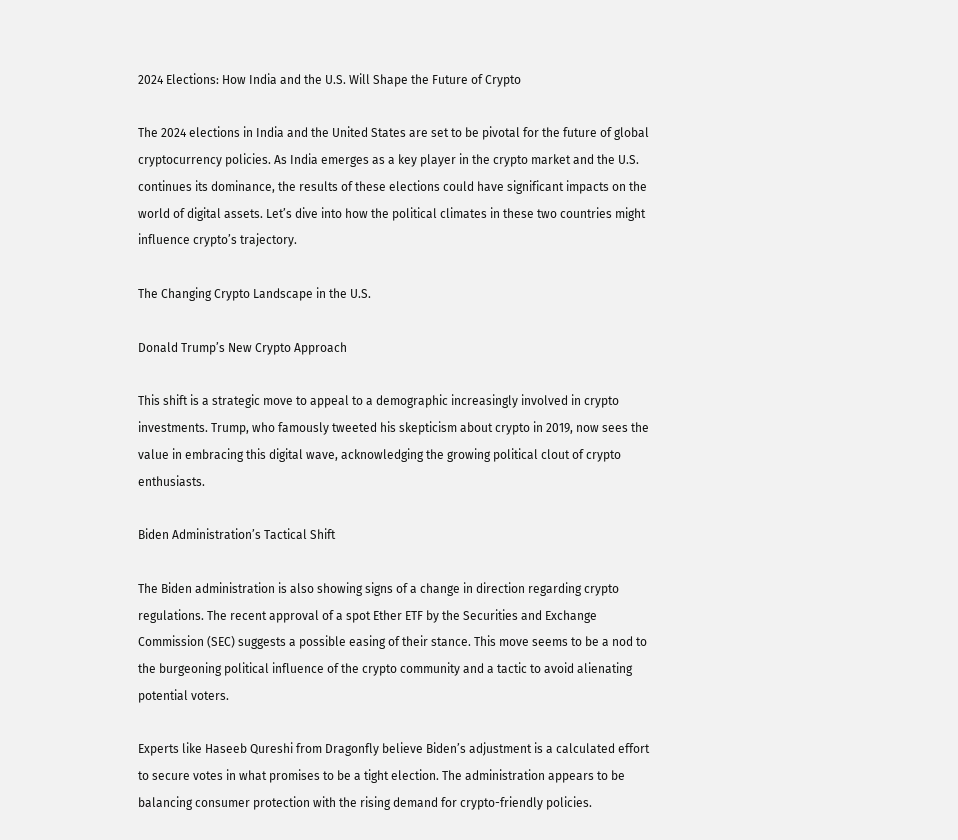2024 Elections: How India and the U.S. Will Shape the Future of Crypto

The 2024 elections in India and the United States are set to be pivotal for the future of global cryptocurrency policies. As India emerges as a key player in the crypto market and the U.S. continues its dominance, the results of these elections could have significant impacts on the world of digital assets. Let’s dive into how the political climates in these two countries might influence crypto’s trajectory.

The Changing Crypto Landscape in the U.S.

Donald Trump’s New Crypto Approach

This shift is a strategic move to appeal to a demographic increasingly involved in crypto investments. Trump, who famously tweeted his skepticism about crypto in 2019, now sees the value in embracing this digital wave, acknowledging the growing political clout of crypto enthusiasts.

Biden Administration’s Tactical Shift

The Biden administration is also showing signs of a change in direction regarding crypto regulations. The recent approval of a spot Ether ETF by the Securities and Exchange Commission (SEC) suggests a possible easing of their stance. This move seems to be a nod to the burgeoning political influence of the crypto community and a tactic to avoid alienating potential voters.

Experts like Haseeb Qureshi from Dragonfly believe Biden’s adjustment is a calculated effort to secure votes in what promises to be a tight election. The administration appears to be balancing consumer protection with the rising demand for crypto-friendly policies.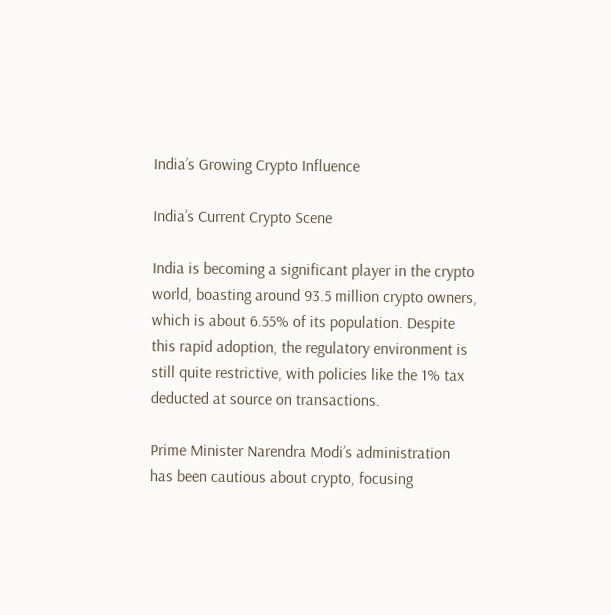India’s Growing Crypto Influence

India’s Current Crypto Scene

India is becoming a significant player in the crypto world, boasting around 93.5 million crypto owners, which is about 6.55% of its population. Despite this rapid adoption, the regulatory environment is still quite restrictive, with policies like the 1% tax deducted at source on transactions.

Prime Minister Narendra Modi’s administration has been cautious about crypto, focusing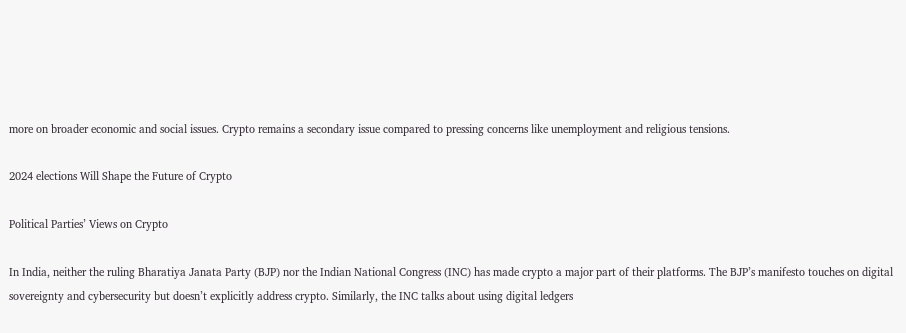more on broader economic and social issues. Crypto remains a secondary issue compared to pressing concerns like unemployment and religious tensions.

2024 elections Will Shape the Future of Crypto

Political Parties’ Views on Crypto

In India, neither the ruling Bharatiya Janata Party (BJP) nor the Indian National Congress (INC) has made crypto a major part of their platforms. The BJP’s manifesto touches on digital sovereignty and cybersecurity but doesn’t explicitly address crypto. Similarly, the INC talks about using digital ledgers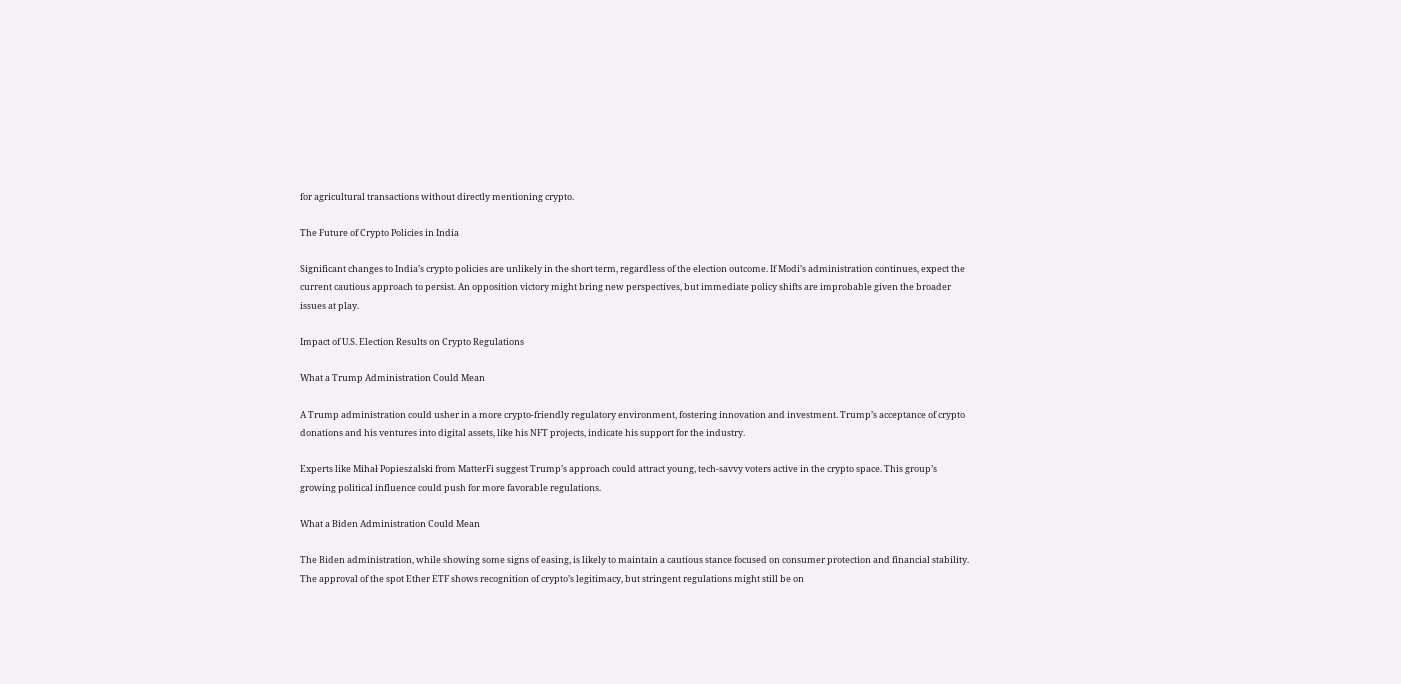for agricultural transactions without directly mentioning crypto.

The Future of Crypto Policies in India

Significant changes to India’s crypto policies are unlikely in the short term, regardless of the election outcome. If Modi’s administration continues, expect the current cautious approach to persist. An opposition victory might bring new perspectives, but immediate policy shifts are improbable given the broader issues at play.

Impact of U.S. Election Results on Crypto Regulations

What a Trump Administration Could Mean

A Trump administration could usher in a more crypto-friendly regulatory environment, fostering innovation and investment. Trump’s acceptance of crypto donations and his ventures into digital assets, like his NFT projects, indicate his support for the industry.

Experts like Mihał Popieszalski from MatterFi suggest Trump’s approach could attract young, tech-savvy voters active in the crypto space. This group’s growing political influence could push for more favorable regulations.

What a Biden Administration Could Mean

The Biden administration, while showing some signs of easing, is likely to maintain a cautious stance focused on consumer protection and financial stability. The approval of the spot Ether ETF shows recognition of crypto’s legitimacy, but stringent regulations might still be on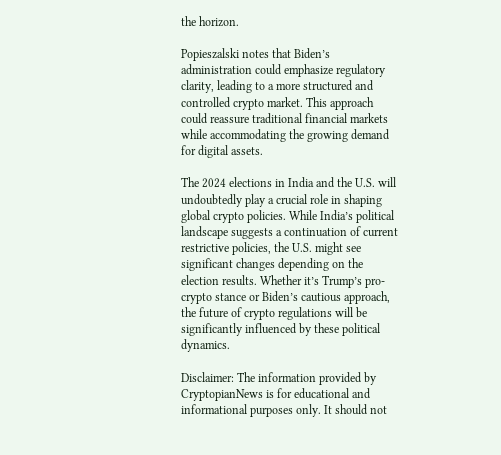the horizon.

Popieszalski notes that Biden’s administration could emphasize regulatory clarity, leading to a more structured and controlled crypto market. This approach could reassure traditional financial markets while accommodating the growing demand for digital assets.

The 2024 elections in India and the U.S. will undoubtedly play a crucial role in shaping global crypto policies. While India’s political landscape suggests a continuation of current restrictive policies, the U.S. might see significant changes depending on the election results. Whether it’s Trump’s pro-crypto stance or Biden’s cautious approach, the future of crypto regulations will be significantly influenced by these political dynamics.

Disclaimer: The information provided by CryptopianNews is for educational and informational purposes only. It should not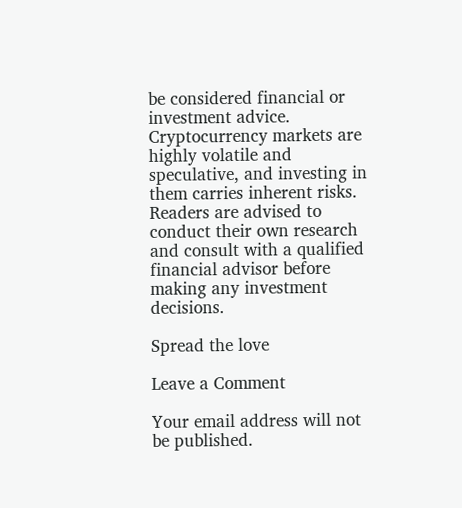be considered financial or investment advice. Cryptocurrency markets are highly volatile and speculative, and investing in them carries inherent risks. Readers are advised to conduct their own research and consult with a qualified financial advisor before making any investment decisions.

Spread the love

Leave a Comment

Your email address will not be published.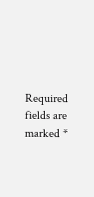Required fields are marked *